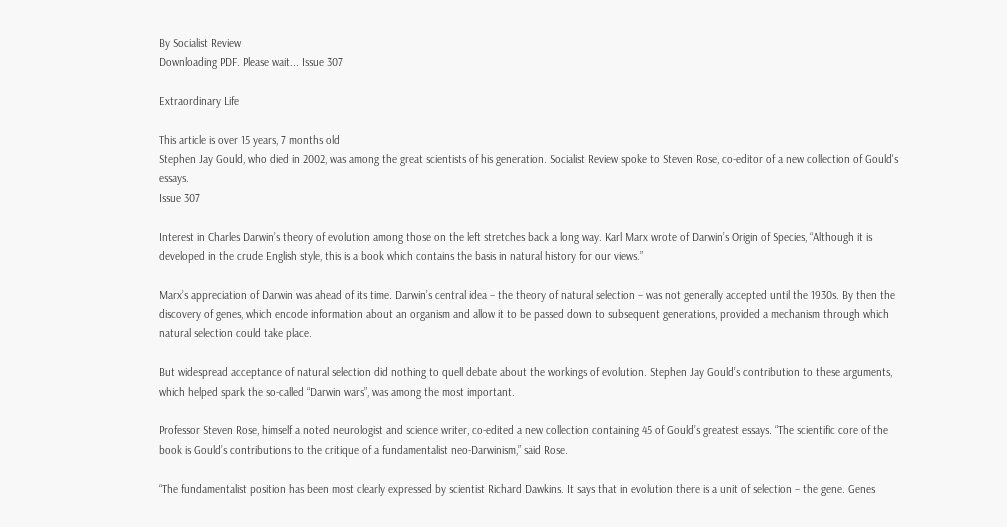By Socialist Review
Downloading PDF. Please wait... Issue 307

Extraordinary Life

This article is over 15 years, 7 months old
Stephen Jay Gould, who died in 2002, was among the great scientists of his generation. Socialist Review spoke to Steven Rose, co-editor of a new collection of Gould's essays.
Issue 307

Interest in Charles Darwin’s theory of evolution among those on the left stretches back a long way. Karl Marx wrote of Darwin’s Origin of Species, “Although it is developed in the crude English style, this is a book which contains the basis in natural history for our views.”

Marx’s appreciation of Darwin was ahead of its time. Darwin’s central idea – the theory of natural selection – was not generally accepted until the 1930s. By then the discovery of genes, which encode information about an organism and allow it to be passed down to subsequent generations, provided a mechanism through which natural selection could take place.

But widespread acceptance of natural selection did nothing to quell debate about the workings of evolution. Stephen Jay Gould’s contribution to these arguments, which helped spark the so-called “Darwin wars”, was among the most important.

Professor Steven Rose, himself a noted neurologist and science writer, co-edited a new collection containing 45 of Gould’s greatest essays. “The scientific core of the book is Gould’s contributions to the critique of a fundamentalist neo-Darwinism,” said Rose.

“The fundamentalist position has been most clearly expressed by scientist Richard Dawkins. It says that in evolution there is a unit of selection – the gene. Genes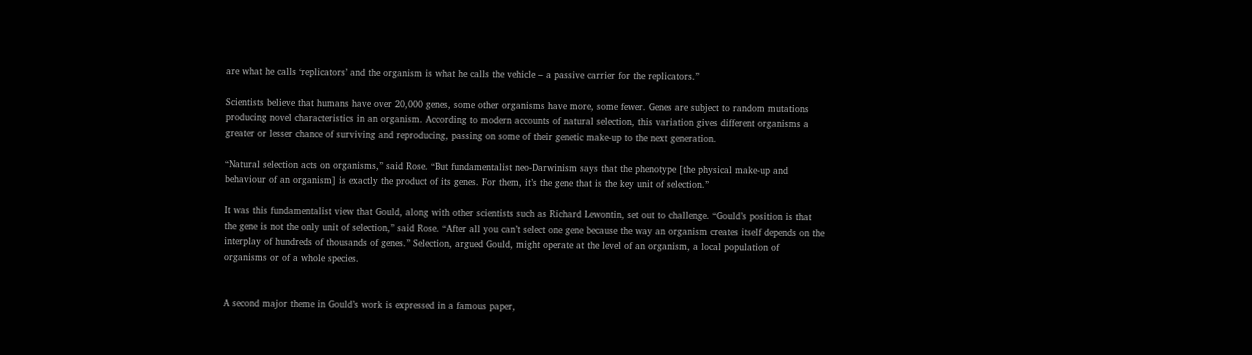are what he calls ‘replicators’ and the organism is what he calls the vehicle – a passive carrier for the replicators.”

Scientists believe that humans have over 20,000 genes, some other organisms have more, some fewer. Genes are subject to random mutations producing novel characteristics in an organism. According to modern accounts of natural selection, this variation gives different organisms a greater or lesser chance of surviving and reproducing, passing on some of their genetic make-up to the next generation.

“Natural selection acts on organisms,” said Rose. “But fundamentalist neo-Darwinism says that the phenotype [the physical make-up and behaviour of an organism] is exactly the product of its genes. For them, it’s the gene that is the key unit of selection.”

It was this fundamentalist view that Gould, along with other scientists such as Richard Lewontin, set out to challenge. “Gould’s position is that the gene is not the only unit of selection,” said Rose. “After all you can’t select one gene because the way an organism creates itself depends on the interplay of hundreds of thousands of genes.” Selection, argued Gould, might operate at the level of an organism, a local population of organisms or of a whole species.


A second major theme in Gould’s work is expressed in a famous paper,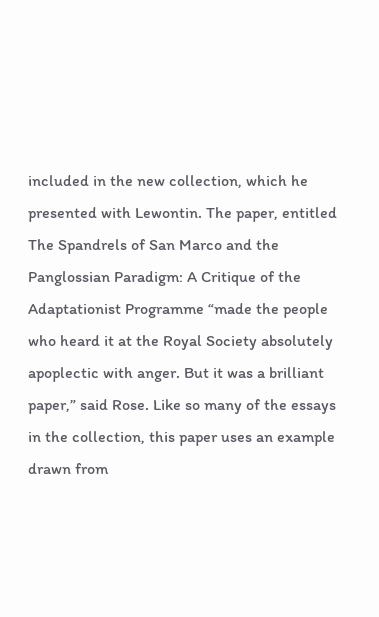included in the new collection, which he presented with Lewontin. The paper, entitled The Spandrels of San Marco and the Panglossian Paradigm: A Critique of the Adaptationist Programme “made the people who heard it at the Royal Society absolutely apoplectic with anger. But it was a brilliant paper,” said Rose. Like so many of the essays in the collection, this paper uses an example drawn from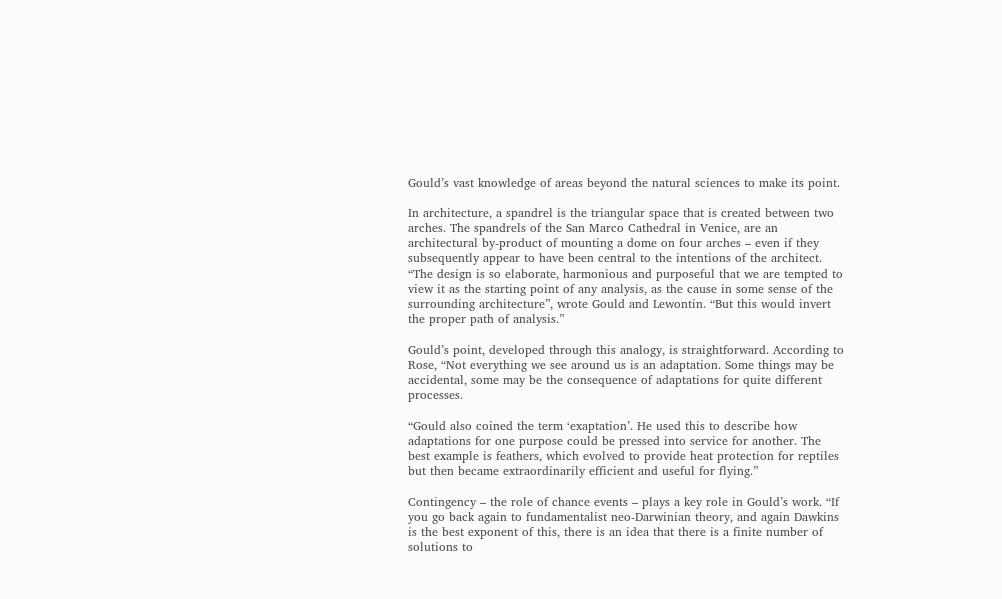Gould’s vast knowledge of areas beyond the natural sciences to make its point.

In architecture, a spandrel is the triangular space that is created between two arches. The spandrels of the San Marco Cathedral in Venice, are an architectural by-product of mounting a dome on four arches – even if they subsequently appear to have been central to the intentions of the architect. “The design is so elaborate, harmonious and purposeful that we are tempted to view it as the starting point of any analysis, as the cause in some sense of the surrounding architecture”, wrote Gould and Lewontin. “But this would invert the proper path of analysis.”

Gould’s point, developed through this analogy, is straightforward. According to Rose, “Not everything we see around us is an adaptation. Some things may be accidental, some may be the consequence of adaptations for quite different processes.

“Gould also coined the term ‘exaptation’. He used this to describe how adaptations for one purpose could be pressed into service for another. The best example is feathers, which evolved to provide heat protection for reptiles but then became extraordinarily efficient and useful for flying.”

Contingency – the role of chance events – plays a key role in Gould’s work. “If you go back again to fundamentalist neo-Darwinian theory, and again Dawkins is the best exponent of this, there is an idea that there is a finite number of solutions to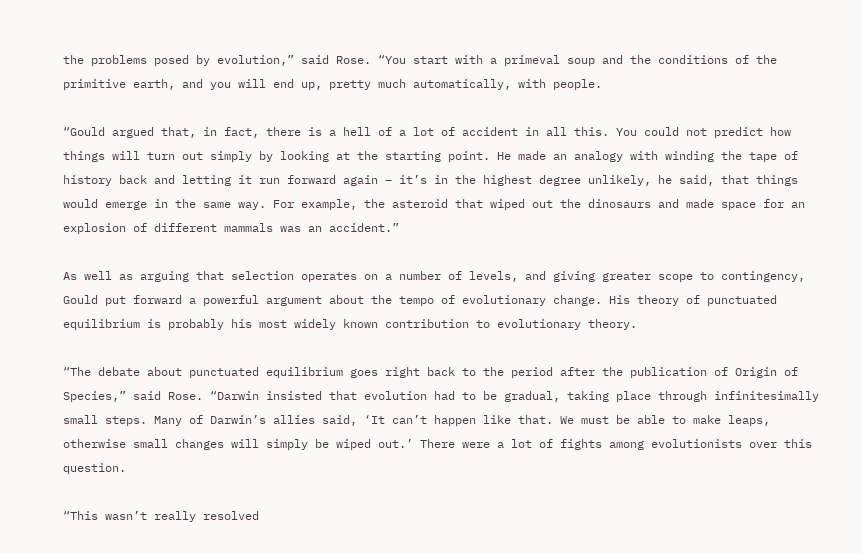the problems posed by evolution,” said Rose. “You start with a primeval soup and the conditions of the primitive earth, and you will end up, pretty much automatically, with people.

“Gould argued that, in fact, there is a hell of a lot of accident in all this. You could not predict how things will turn out simply by looking at the starting point. He made an analogy with winding the tape of history back and letting it run forward again – it’s in the highest degree unlikely, he said, that things would emerge in the same way. For example, the asteroid that wiped out the dinosaurs and made space for an explosion of different mammals was an accident.”

As well as arguing that selection operates on a number of levels, and giving greater scope to contingency, Gould put forward a powerful argument about the tempo of evolutionary change. His theory of punctuated equilibrium is probably his most widely known contribution to evolutionary theory.

“The debate about punctuated equilibrium goes right back to the period after the publication of Origin of Species,” said Rose. “Darwin insisted that evolution had to be gradual, taking place through infinitesimally small steps. Many of Darwin’s allies said, ‘It can’t happen like that. We must be able to make leaps, otherwise small changes will simply be wiped out.’ There were a lot of fights among evolutionists over this question.

“This wasn’t really resolved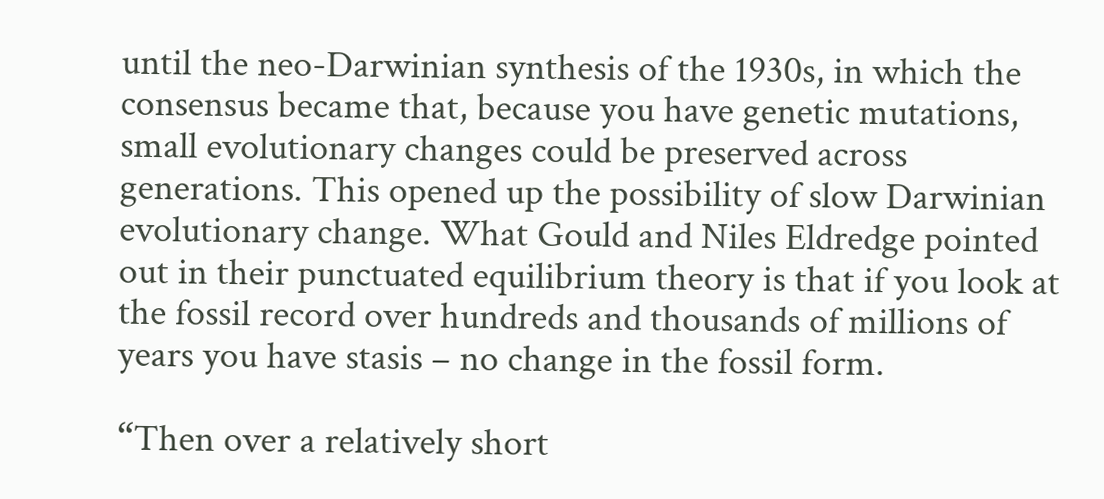until the neo-Darwinian synthesis of the 1930s, in which the consensus became that, because you have genetic mutations, small evolutionary changes could be preserved across generations. This opened up the possibility of slow Darwinian evolutionary change. What Gould and Niles Eldredge pointed out in their punctuated equilibrium theory is that if you look at the fossil record over hundreds and thousands of millions of years you have stasis – no change in the fossil form.

“Then over a relatively short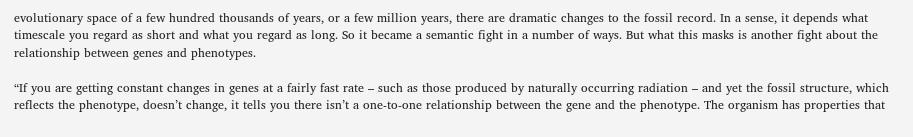evolutionary space of a few hundred thousands of years, or a few million years, there are dramatic changes to the fossil record. In a sense, it depends what timescale you regard as short and what you regard as long. So it became a semantic fight in a number of ways. But what this masks is another fight about the relationship between genes and phenotypes.

“If you are getting constant changes in genes at a fairly fast rate – such as those produced by naturally occurring radiation – and yet the fossil structure, which reflects the phenotype, doesn’t change, it tells you there isn’t a one-to-one relationship between the gene and the phenotype. The organism has properties that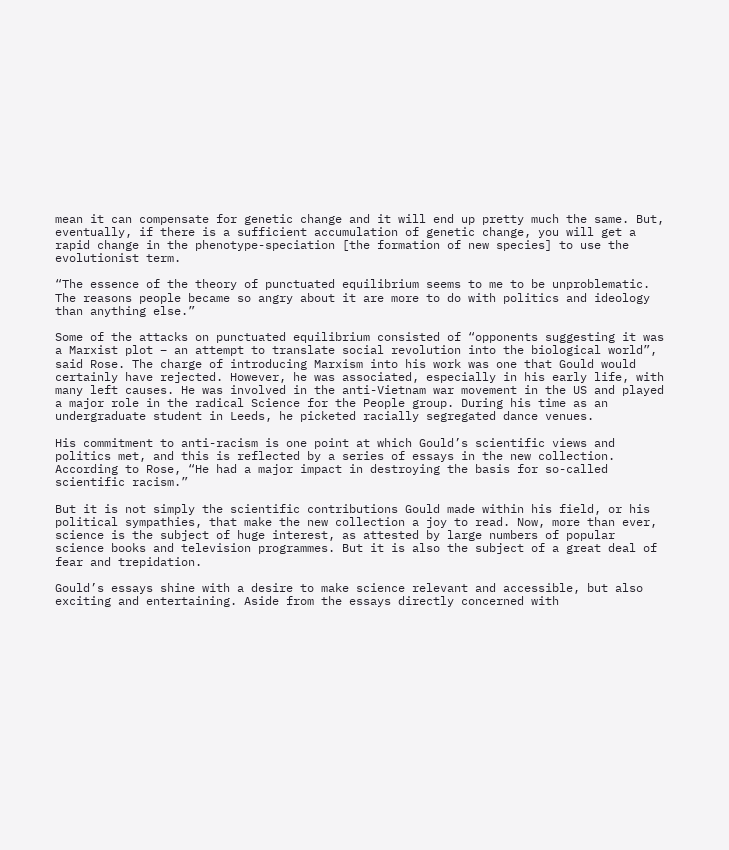mean it can compensate for genetic change and it will end up pretty much the same. But, eventually, if there is a sufficient accumulation of genetic change, you will get a rapid change in the phenotype-speciation [the formation of new species] to use the evolutionist term.

“The essence of the theory of punctuated equilibrium seems to me to be unproblematic. The reasons people became so angry about it are more to do with politics and ideology than anything else.”

Some of the attacks on punctuated equilibrium consisted of “opponents suggesting it was a Marxist plot – an attempt to translate social revolution into the biological world”, said Rose. The charge of introducing Marxism into his work was one that Gould would certainly have rejected. However, he was associated, especially in his early life, with many left causes. He was involved in the anti-Vietnam war movement in the US and played a major role in the radical Science for the People group. During his time as an undergraduate student in Leeds, he picketed racially segregated dance venues.

His commitment to anti-racism is one point at which Gould’s scientific views and politics met, and this is reflected by a series of essays in the new collection. According to Rose, “He had a major impact in destroying the basis for so-called scientific racism.”

But it is not simply the scientific contributions Gould made within his field, or his political sympathies, that make the new collection a joy to read. Now, more than ever, science is the subject of huge interest, as attested by large numbers of popular science books and television programmes. But it is also the subject of a great deal of fear and trepidation.

Gould’s essays shine with a desire to make science relevant and accessible, but also exciting and entertaining. Aside from the essays directly concerned with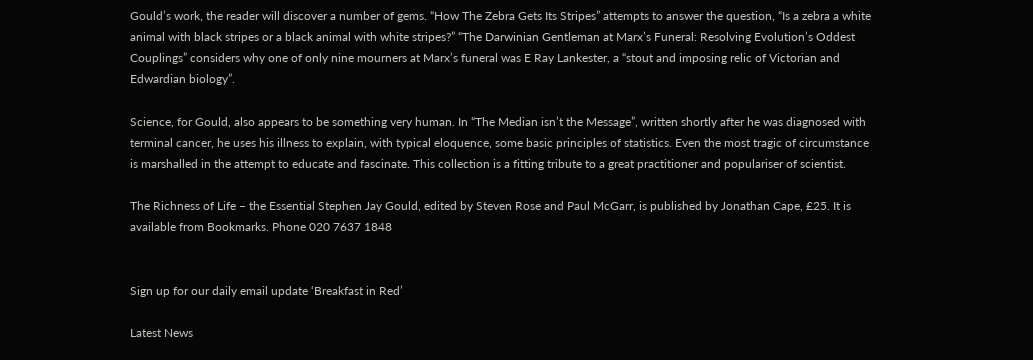Gould’s work, the reader will discover a number of gems. “How The Zebra Gets Its Stripes” attempts to answer the question, “Is a zebra a white animal with black stripes or a black animal with white stripes?” “The Darwinian Gentleman at Marx’s Funeral: Resolving Evolution’s Oddest Couplings” considers why one of only nine mourners at Marx’s funeral was E Ray Lankester, a “stout and imposing relic of Victorian and Edwardian biology”.

Science, for Gould, also appears to be something very human. In “The Median isn’t the Message”, written shortly after he was diagnosed with terminal cancer, he uses his illness to explain, with typical eloquence, some basic principles of statistics. Even the most tragic of circumstance is marshalled in the attempt to educate and fascinate. This collection is a fitting tribute to a great practitioner and populariser of scientist.

The Richness of Life – the Essential Stephen Jay Gould, edited by Steven Rose and Paul McGarr, is published by Jonathan Cape, £25. It is available from Bookmarks. Phone 020 7637 1848


Sign up for our daily email update ‘Breakfast in Red’

Latest News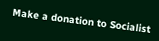Make a donation to Socialist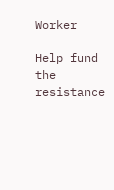Worker

Help fund the resistance